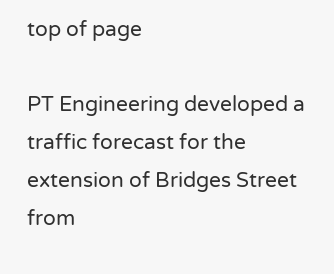top of page

PT Engineering developed a traffic forecast for the extension of Bridges Street from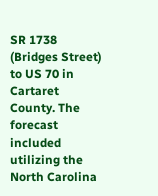SR 1738 (Bridges Street) to US 70 in Cartaret County. The forecast included utilizing the North Carolina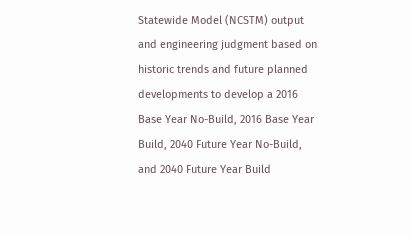Statewide Model (NCSTM) output and engineering judgment based on historic trends and future planned developments to develop a 2016 Base Year No-Build, 2016 Base Year Build, 2040 Future Year No-Build, and 2040 Future Year Build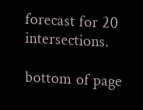forecast for 20 intersections.

bottom of page